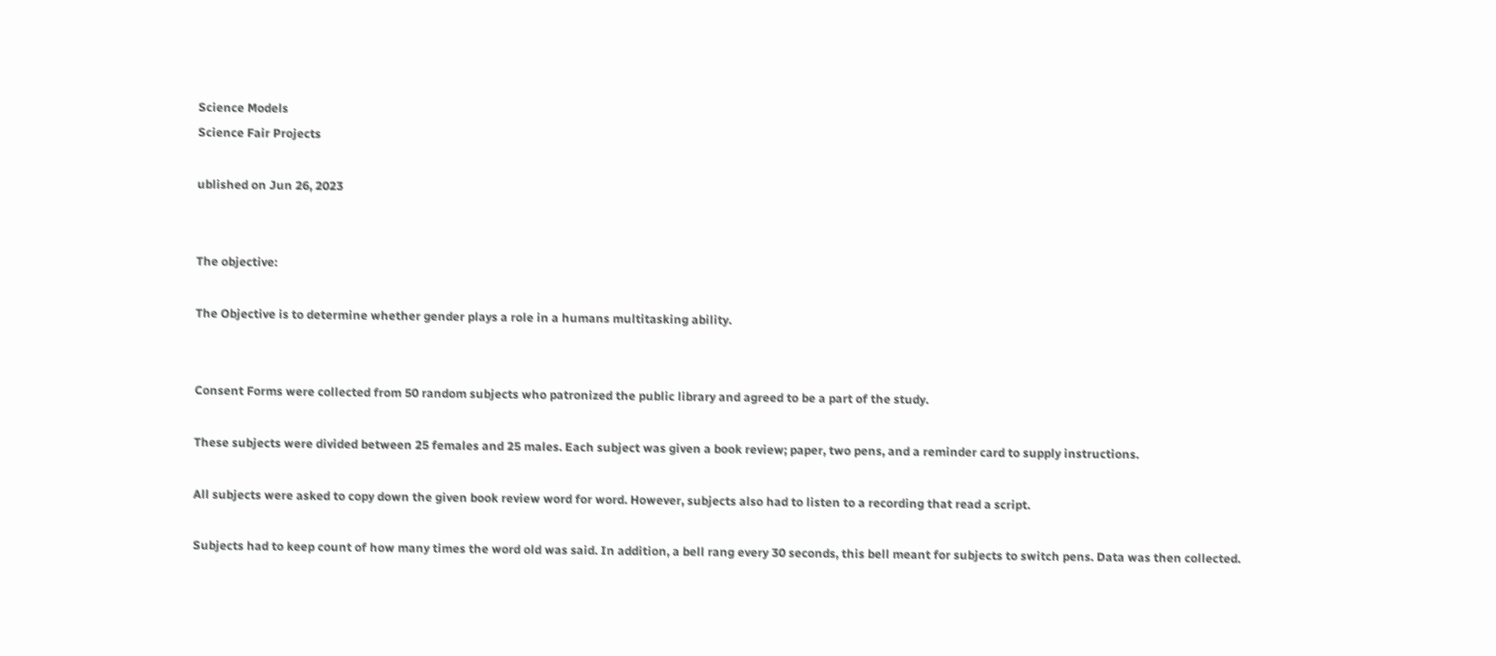Science Models
Science Fair Projects

ublished on Jun 26, 2023


The objective:

The Objective is to determine whether gender plays a role in a humans multitasking ability.


Consent Forms were collected from 50 random subjects who patronized the public library and agreed to be a part of the study.

These subjects were divided between 25 females and 25 males. Each subject was given a book review; paper, two pens, and a reminder card to supply instructions.

All subjects were asked to copy down the given book review word for word. However, subjects also had to listen to a recording that read a script.

Subjects had to keep count of how many times the word old was said. In addition, a bell rang every 30 seconds, this bell meant for subjects to switch pens. Data was then collected.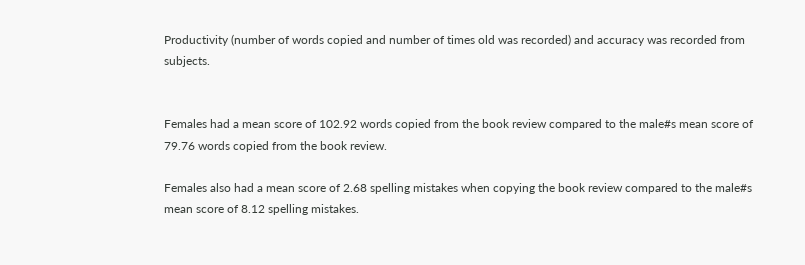Productivity (number of words copied and number of times old was recorded) and accuracy was recorded from subjects.


Females had a mean score of 102.92 words copied from the book review compared to the male#s mean score of 79.76 words copied from the book review.

Females also had a mean score of 2.68 spelling mistakes when copying the book review compared to the male#s mean score of 8.12 spelling mistakes.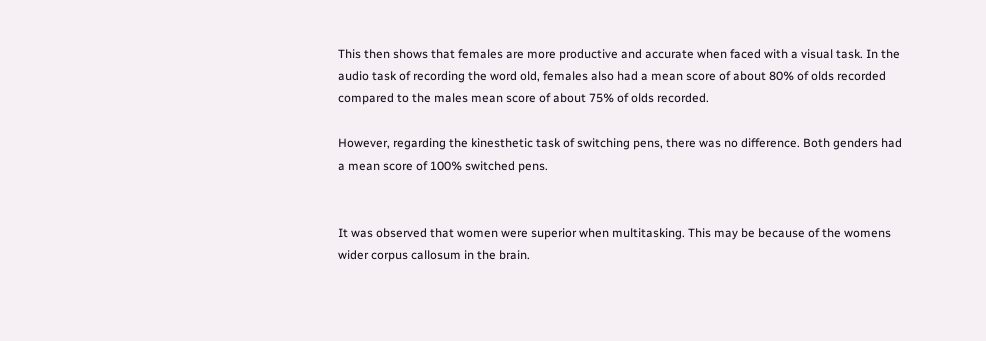This then shows that females are more productive and accurate when faced with a visual task. In the audio task of recording the word old, females also had a mean score of about 80% of olds recorded compared to the males mean score of about 75% of olds recorded.

However, regarding the kinesthetic task of switching pens, there was no difference. Both genders had a mean score of 100% switched pens.


It was observed that women were superior when multitasking. This may be because of the womens wider corpus callosum in the brain.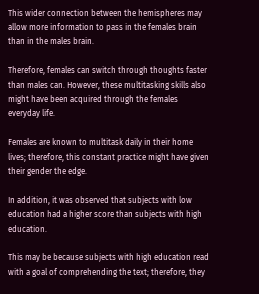This wider connection between the hemispheres may allow more information to pass in the females brain than in the males brain.

Therefore, females can switch through thoughts faster than males can. However, these multitasking skills also might have been acquired through the females everyday life.

Females are known to multitask daily in their home lives; therefore, this constant practice might have given their gender the edge.

In addition, it was observed that subjects with low education had a higher score than subjects with high education.

This may be because subjects with high education read with a goal of comprehending the text; therefore, they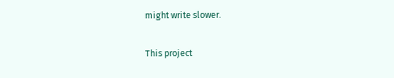might write slower.

This project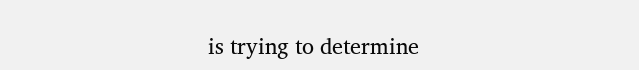is trying to determine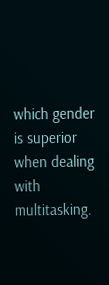which gender is superior when dealing with multitasking.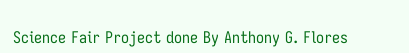Science Fair Project done By Anthony G. Flores